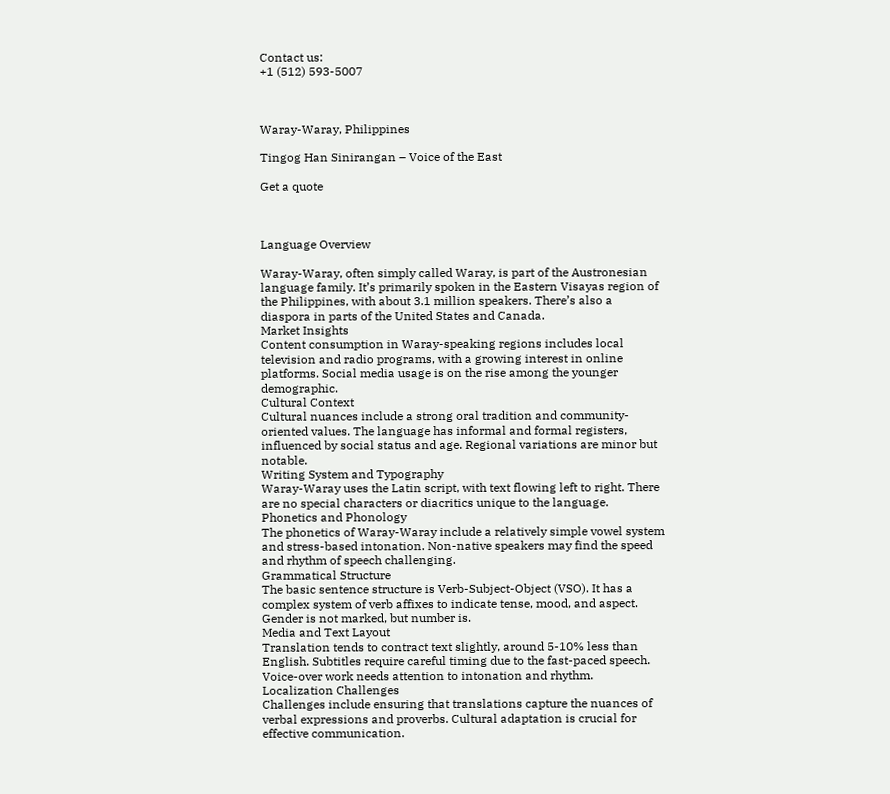Contact us:
+1 (512) 593-5007



Waray-Waray, Philippines

Tingog Han Sinirangan – Voice of the East

Get a quote



Language Overview

Waray-Waray, often simply called Waray, is part of the Austronesian language family. It’s primarily spoken in the Eastern Visayas region of the Philippines, with about 3.1 million speakers. There’s also a diaspora in parts of the United States and Canada.
Market Insights
Content consumption in Waray-speaking regions includes local television and radio programs, with a growing interest in online platforms. Social media usage is on the rise among the younger demographic.
Cultural Context
Cultural nuances include a strong oral tradition and community-oriented values. The language has informal and formal registers, influenced by social status and age. Regional variations are minor but notable.
Writing System and Typography
Waray-Waray uses the Latin script, with text flowing left to right. There are no special characters or diacritics unique to the language.
Phonetics and Phonology
The phonetics of Waray-Waray include a relatively simple vowel system and stress-based intonation. Non-native speakers may find the speed and rhythm of speech challenging.
Grammatical Structure
The basic sentence structure is Verb-Subject-Object (VSO). It has a complex system of verb affixes to indicate tense, mood, and aspect. Gender is not marked, but number is.
Media and Text Layout
Translation tends to contract text slightly, around 5-10% less than English. Subtitles require careful timing due to the fast-paced speech. Voice-over work needs attention to intonation and rhythm.
Localization Challenges
Challenges include ensuring that translations capture the nuances of verbal expressions and proverbs. Cultural adaptation is crucial for effective communication.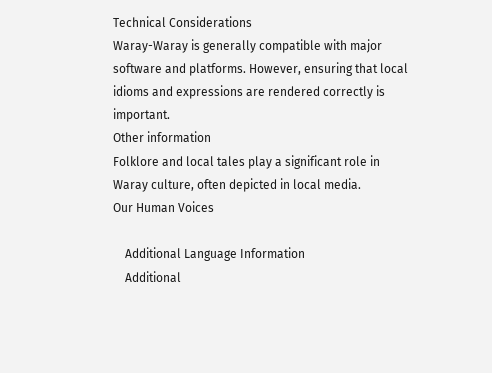Technical Considerations
Waray-Waray is generally compatible with major software and platforms. However, ensuring that local idioms and expressions are rendered correctly is important.
Other information
Folklore and local tales play a significant role in Waray culture, often depicted in local media.
Our Human Voices

    Additional Language Information
    Additional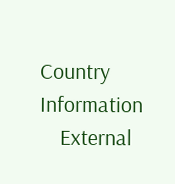Country Information
    External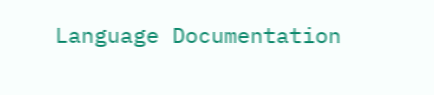Language Documentation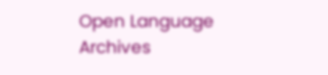Open Language Archives